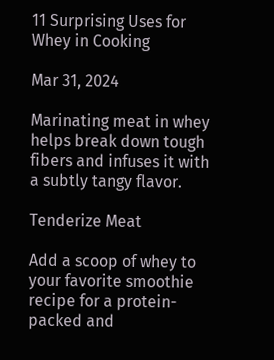11 Surprising Uses for Whey in Cooking

Mar 31, 2024

Marinating meat in whey helps break down tough fibers and infuses it with a subtly tangy flavor.

Tenderize Meat

Add a scoop of whey to your favorite smoothie recipe for a protein-packed and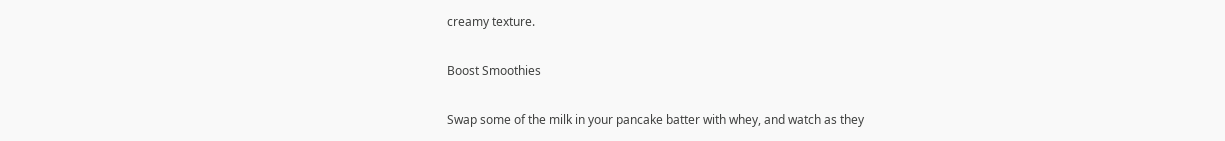creamy texture.

Boost Smoothies

Swap some of the milk in your pancake batter with whey, and watch as they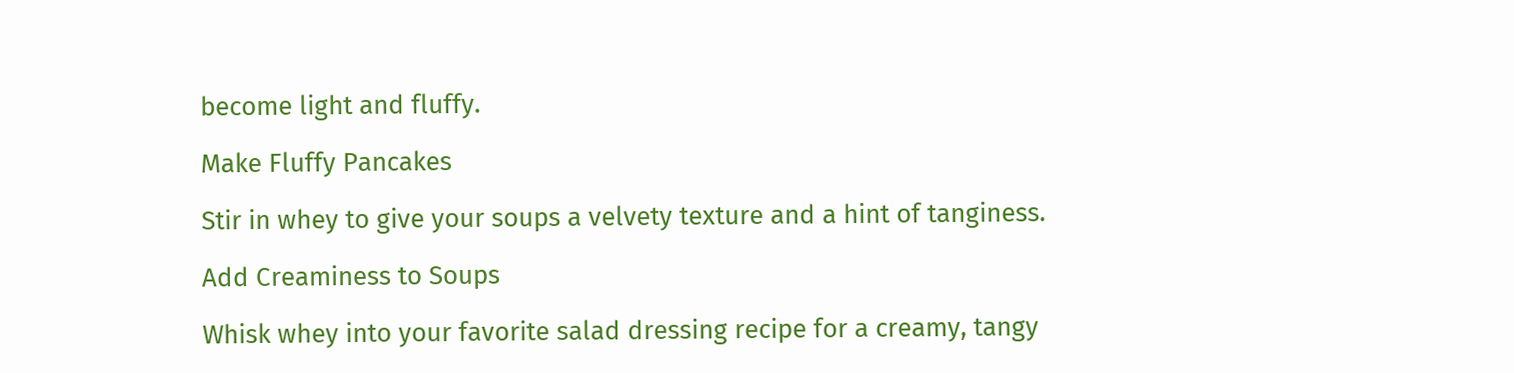become light and fluffy.

Make Fluffy Pancakes

Stir in whey to give your soups a velvety texture and a hint of tanginess.

Add Creaminess to Soups

Whisk whey into your favorite salad dressing recipe for a creamy, tangy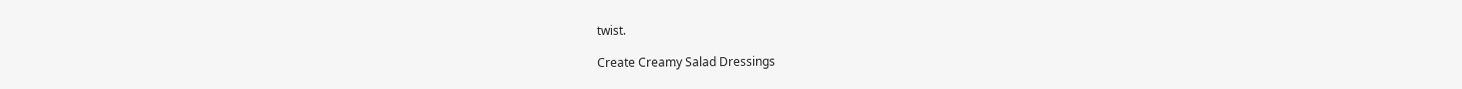twist.

Create Creamy Salad Dressings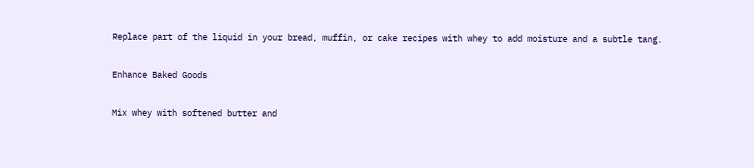Replace part of the liquid in your bread, muffin, or cake recipes with whey to add moisture and a subtle tang.

Enhance Baked Goods

Mix whey with softened butter and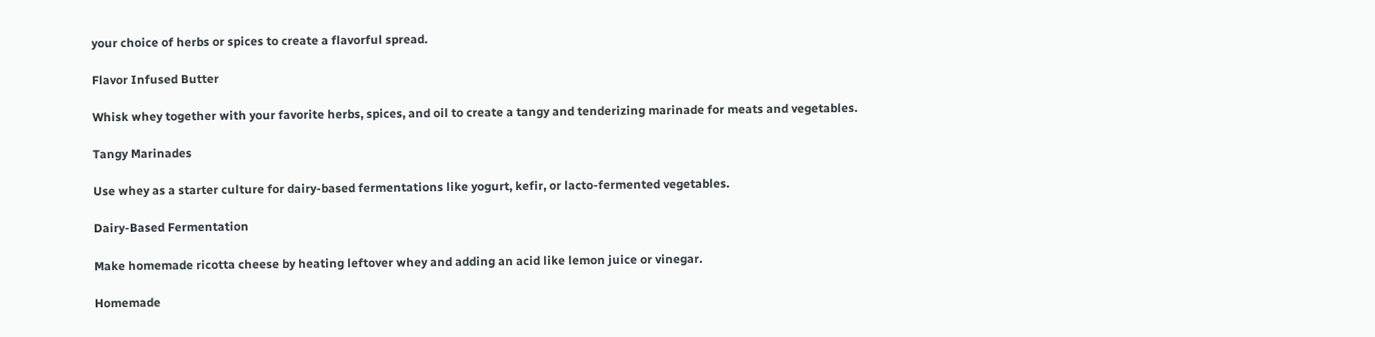your choice of herbs or spices to create a flavorful spread.

Flavor Infused Butter

Whisk whey together with your favorite herbs, spices, and oil to create a tangy and tenderizing marinade for meats and vegetables.

Tangy Marinades

Use whey as a starter culture for dairy-based fermentations like yogurt, kefir, or lacto-fermented vegetables.

Dairy-Based Fermentation

Make homemade ricotta cheese by heating leftover whey and adding an acid like lemon juice or vinegar.

Homemade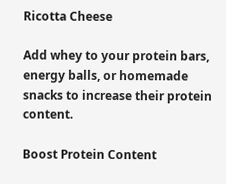Ricotta Cheese

Add whey to your protein bars, energy balls, or homemade snacks to increase their protein content.

Boost Protein Content